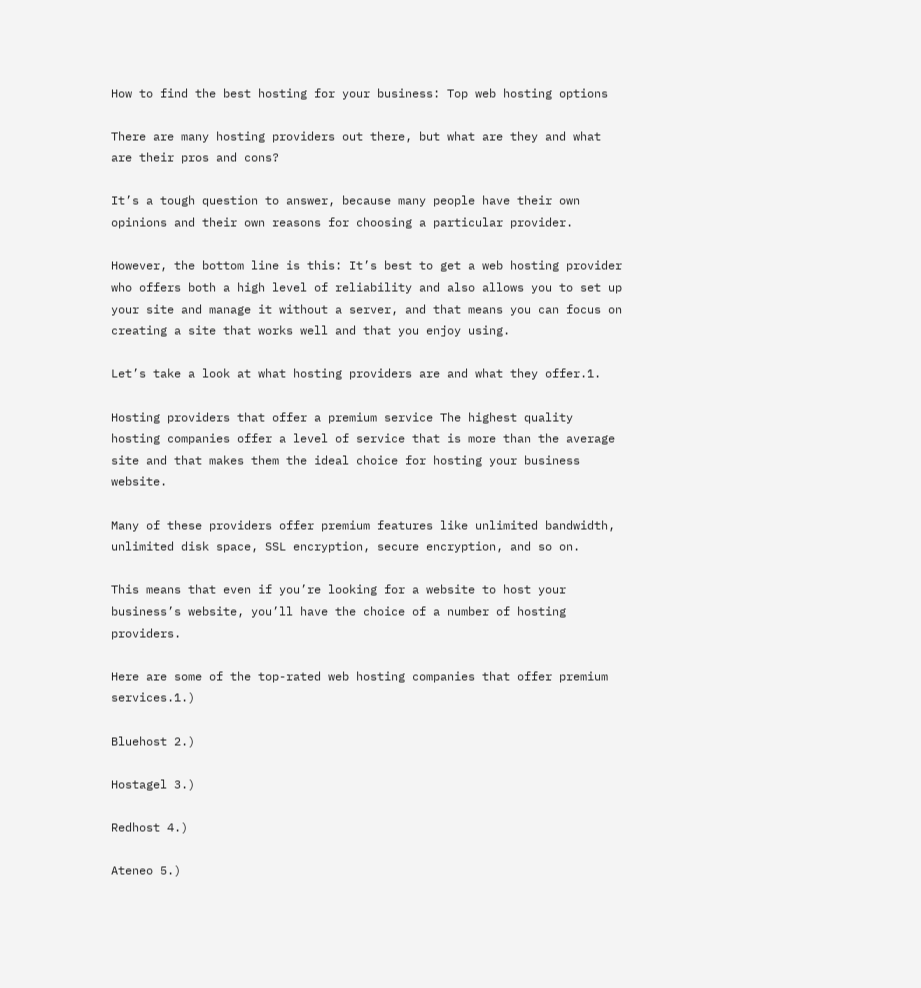How to find the best hosting for your business: Top web hosting options

There are many hosting providers out there, but what are they and what are their pros and cons?

It’s a tough question to answer, because many people have their own opinions and their own reasons for choosing a particular provider.

However, the bottom line is this: It’s best to get a web hosting provider who offers both a high level of reliability and also allows you to set up your site and manage it without a server, and that means you can focus on creating a site that works well and that you enjoy using.

Let’s take a look at what hosting providers are and what they offer.1.

Hosting providers that offer a premium service The highest quality hosting companies offer a level of service that is more than the average site and that makes them the ideal choice for hosting your business website.

Many of these providers offer premium features like unlimited bandwidth, unlimited disk space, SSL encryption, secure encryption, and so on.

This means that even if you’re looking for a website to host your business’s website, you’ll have the choice of a number of hosting providers.

Here are some of the top-rated web hosting companies that offer premium services.1.)

Bluehost 2.)

Hostagel 3.)

Redhost 4.)

Ateneo 5.)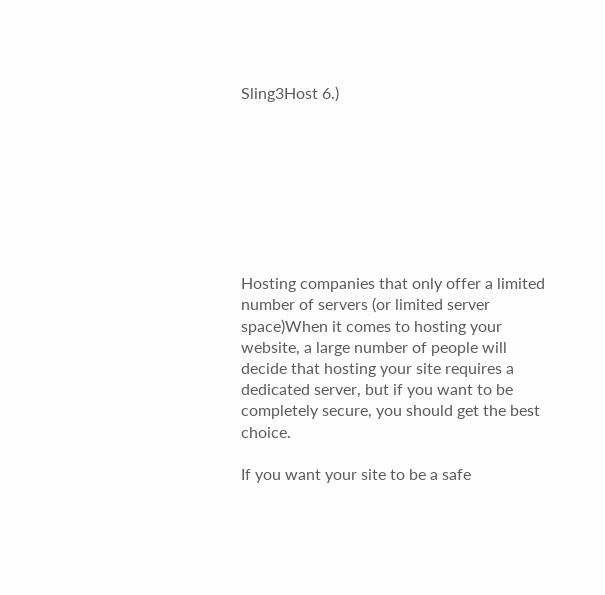Sling3Host 6.)








Hosting companies that only offer a limited number of servers (or limited server space)When it comes to hosting your website, a large number of people will decide that hosting your site requires a dedicated server, but if you want to be completely secure, you should get the best choice.

If you want your site to be a safe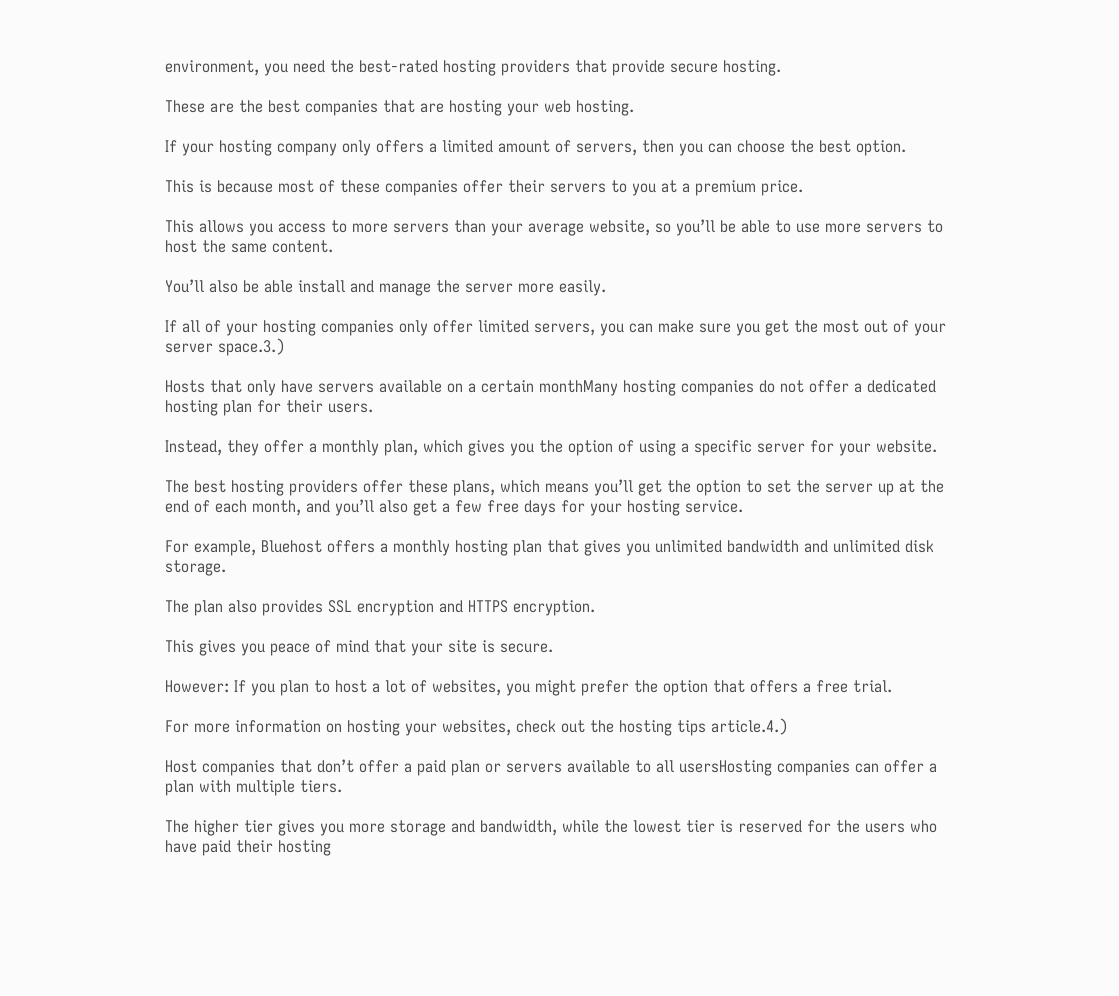environment, you need the best-rated hosting providers that provide secure hosting.

These are the best companies that are hosting your web hosting.

If your hosting company only offers a limited amount of servers, then you can choose the best option.

This is because most of these companies offer their servers to you at a premium price.

This allows you access to more servers than your average website, so you’ll be able to use more servers to host the same content.

You’ll also be able install and manage the server more easily.

If all of your hosting companies only offer limited servers, you can make sure you get the most out of your server space.3.)

Hosts that only have servers available on a certain monthMany hosting companies do not offer a dedicated hosting plan for their users.

Instead, they offer a monthly plan, which gives you the option of using a specific server for your website.

The best hosting providers offer these plans, which means you’ll get the option to set the server up at the end of each month, and you’ll also get a few free days for your hosting service.

For example, Bluehost offers a monthly hosting plan that gives you unlimited bandwidth and unlimited disk storage.

The plan also provides SSL encryption and HTTPS encryption.

This gives you peace of mind that your site is secure.

However: If you plan to host a lot of websites, you might prefer the option that offers a free trial.

For more information on hosting your websites, check out the hosting tips article.4.)

Host companies that don’t offer a paid plan or servers available to all usersHosting companies can offer a plan with multiple tiers.

The higher tier gives you more storage and bandwidth, while the lowest tier is reserved for the users who have paid their hosting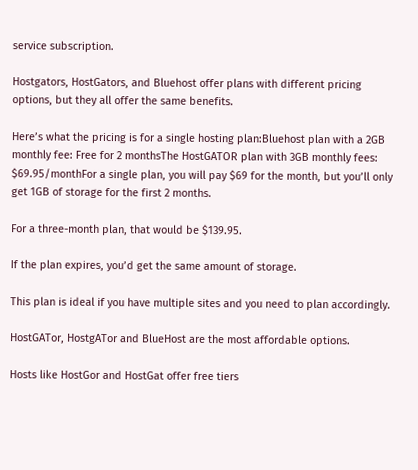service subscription.

Hostgators, HostGators, and Bluehost offer plans with different pricing options, but they all offer the same benefits.

Here’s what the pricing is for a single hosting plan:Bluehost plan with a 2GB monthly fee: Free for 2 monthsThe HostGATOR plan with 3GB monthly fees: $69.95/monthFor a single plan, you will pay $69 for the month, but you’ll only get 1GB of storage for the first 2 months.

For a three-month plan, that would be $139.95.

If the plan expires, you’d get the same amount of storage.

This plan is ideal if you have multiple sites and you need to plan accordingly.

HostGATor, HostgATor and BlueHost are the most affordable options.

Hosts like HostGor and HostGat offer free tiers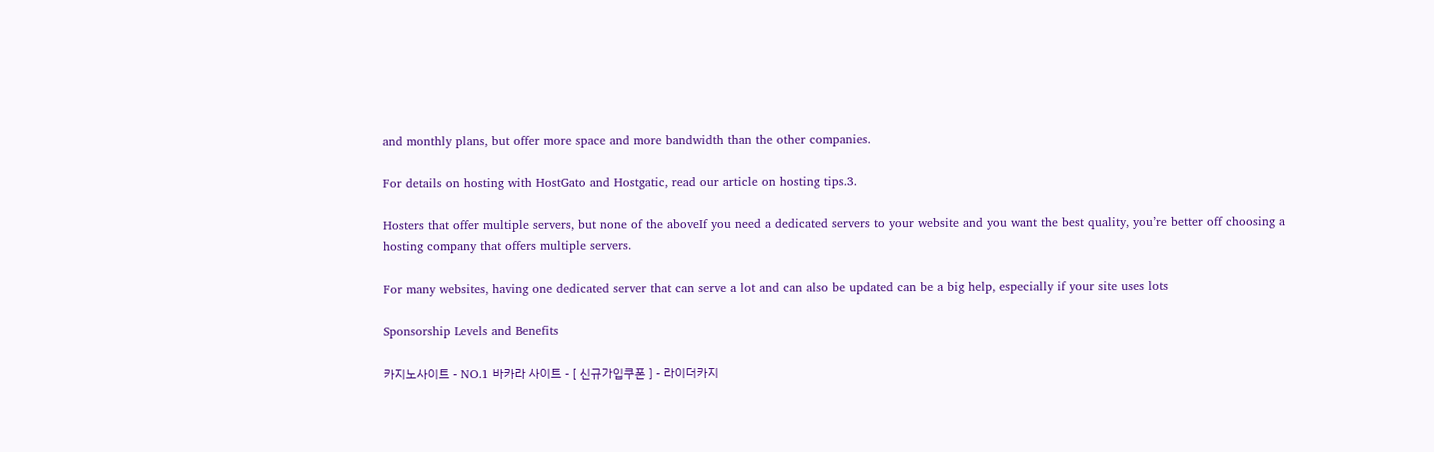and monthly plans, but offer more space and more bandwidth than the other companies.

For details on hosting with HostGato and Hostgatic, read our article on hosting tips.3.

Hosters that offer multiple servers, but none of the aboveIf you need a dedicated servers to your website and you want the best quality, you’re better off choosing a hosting company that offers multiple servers.

For many websites, having one dedicated server that can serve a lot and can also be updated can be a big help, especially if your site uses lots

Sponsorship Levels and Benefits

카지노사이트 - NO.1 바카라 사이트 - [ 신규가입쿠폰 ] - 라이더카지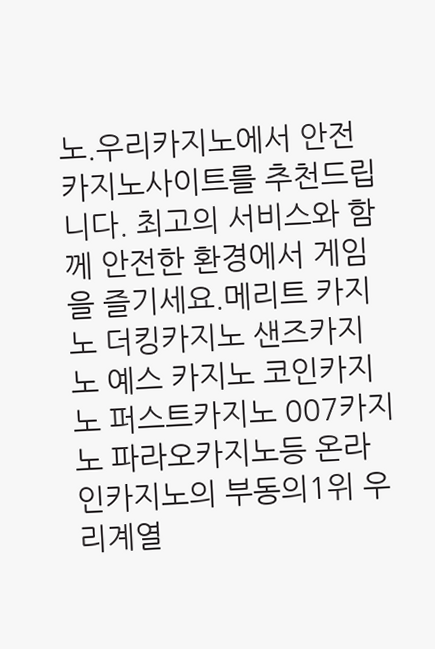노.우리카지노에서 안전 카지노사이트를 추천드립니다. 최고의 서비스와 함께 안전한 환경에서 게임을 즐기세요.메리트 카지노 더킹카지노 샌즈카지노 예스 카지노 코인카지노 퍼스트카지노 007카지노 파라오카지노등 온라인카지노의 부동의1위 우리계열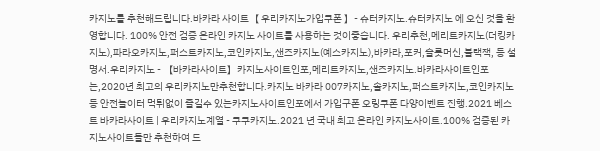카지노를 추천해드립니다.바카라 사이트【 우리카지노가입쿠폰 】- 슈터카지노.슈터카지노 에 오신 것을 환영합니다. 100% 안전 검증 온라인 카지노 사이트를 사용하는 것이좋습니다. 우리추천,메리트카지노(더킹카지노),파라오카지노,퍼스트카지노,코인카지노,샌즈카지노(예스카지노),바카라,포커,슬롯머신,블랙잭, 등 설명서.우리카지노 - 【바카라사이트】카지노사이트인포,메리트카지노,샌즈카지노.바카라사이트인포는,2020년 최고의 우리카지노만추천합니다.카지노 바카라 007카지노,솔카지노,퍼스트카지노,코인카지노등 안전놀이터 먹튀없이 즐길수 있는카지노사이트인포에서 가입구폰 오링쿠폰 다양이벤트 진행.2021 베스트 바카라사이트 | 우리카지노계열 - 쿠쿠카지노.2021 년 국내 최고 온라인 카지노사이트.100% 검증된 카지노사이트들만 추천하여 드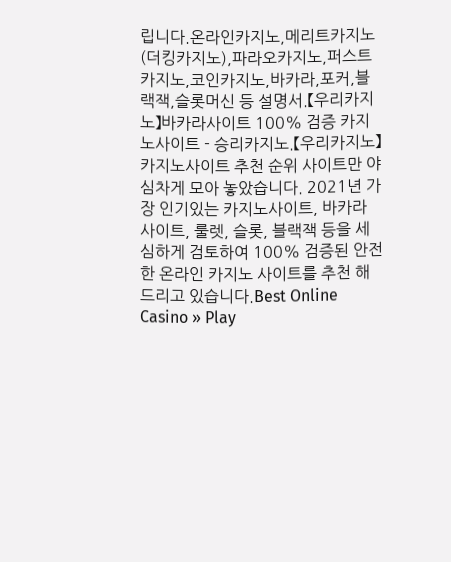립니다.온라인카지노,메리트카지노(더킹카지노),파라오카지노,퍼스트카지노,코인카지노,바카라,포커,블랙잭,슬롯머신 등 설명서.【우리카지노】바카라사이트 100% 검증 카지노사이트 - 승리카지노.【우리카지노】카지노사이트 추천 순위 사이트만 야심차게 모아 놓았습니다. 2021년 가장 인기있는 카지노사이트, 바카라 사이트, 룰렛, 슬롯, 블랙잭 등을 세심하게 검토하여 100% 검증된 안전한 온라인 카지노 사이트를 추천 해드리고 있습니다.Best Online Casino » Play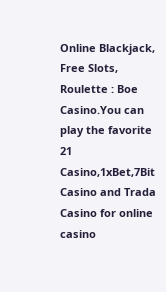Online Blackjack, Free Slots, Roulette : Boe Casino.You can play the favorite 21 Casino,1xBet,7Bit Casino and Trada Casino for online casino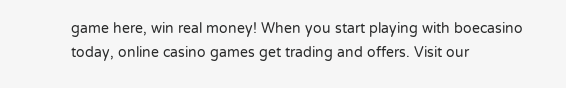game here, win real money! When you start playing with boecasino today, online casino games get trading and offers. Visit our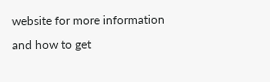website for more information and how to get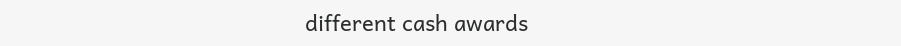different cash awards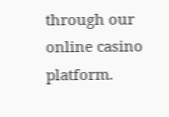through our online casino platform.